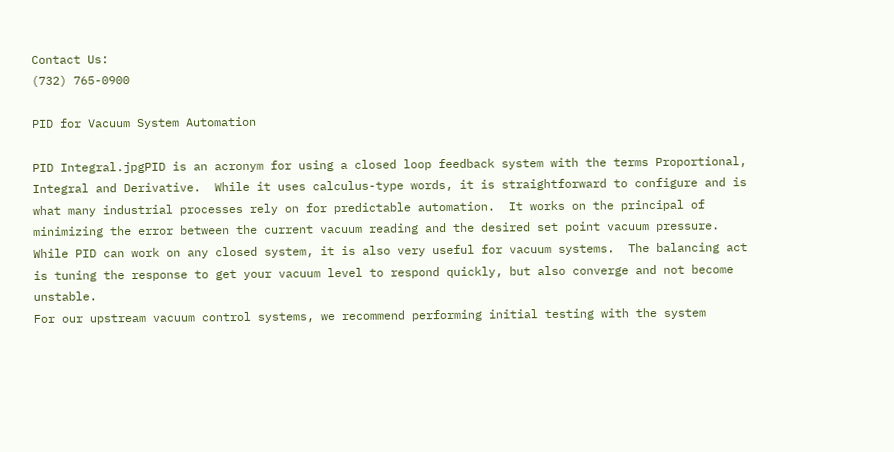Contact Us:
(732) 765-0900

PID for Vacuum System Automation

PID Integral.jpgPID is an acronym for using a closed loop feedback system with the terms Proportional, Integral and Derivative.  While it uses calculus-type words, it is straightforward to configure and is what many industrial processes rely on for predictable automation.  It works on the principal of minimizing the error between the current vacuum reading and the desired set point vacuum pressure.   While PID can work on any closed system, it is also very useful for vacuum systems.  The balancing act is tuning the response to get your vacuum level to respond quickly, but also converge and not become unstable.
For our upstream vacuum control systems, we recommend performing initial testing with the system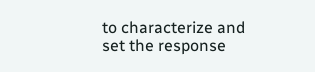to characterize and set the response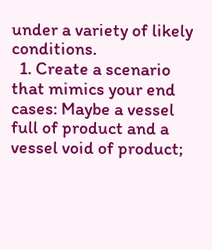under a variety of likely conditions.
  1. Create a scenario that mimics your end cases: Maybe a vessel full of product and a vessel void of product;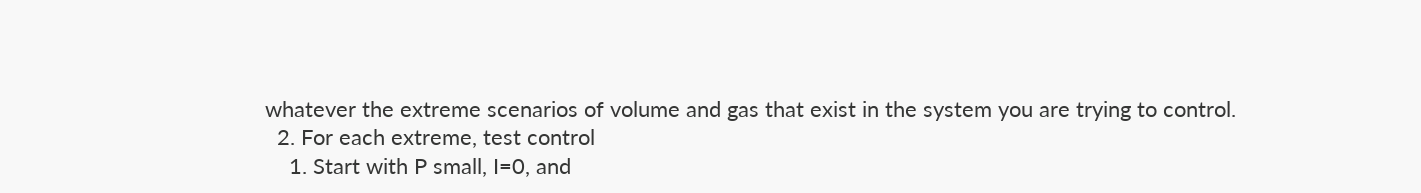whatever the extreme scenarios of volume and gas that exist in the system you are trying to control.
  2. For each extreme, test control
    1. Start with P small, I=0, and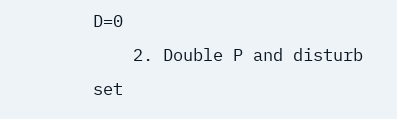D=0
    2. Double P and disturb set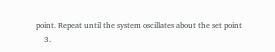point. Repeat until the system oscillates about the set point
    3.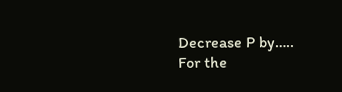Decrease P by…..
For the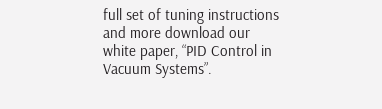full set of tuning instructions and more download our white paper, “PID Control in Vacuum Systems”.